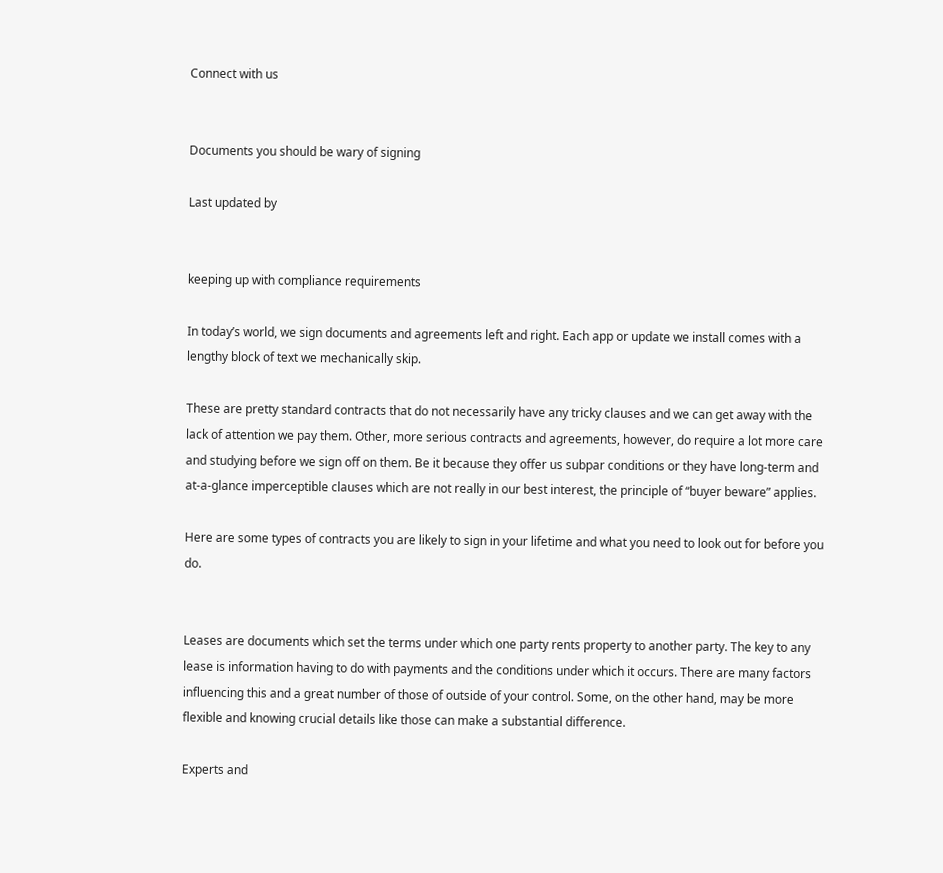Connect with us


Documents you should be wary of signing

Last updated by


keeping up with compliance requirements

In today’s world, we sign documents and agreements left and right. Each app or update we install comes with a lengthy block of text we mechanically skip.

These are pretty standard contracts that do not necessarily have any tricky clauses and we can get away with the lack of attention we pay them. Other, more serious contracts and agreements, however, do require a lot more care and studying before we sign off on them. Be it because they offer us subpar conditions or they have long-term and at-a-glance imperceptible clauses which are not really in our best interest, the principle of “buyer beware” applies.

Here are some types of contracts you are likely to sign in your lifetime and what you need to look out for before you do.


Leases are documents which set the terms under which one party rents property to another party. The key to any lease is information having to do with payments and the conditions under which it occurs. There are many factors influencing this and a great number of those of outside of your control. Some, on the other hand, may be more flexible and knowing crucial details like those can make a substantial difference.

Experts and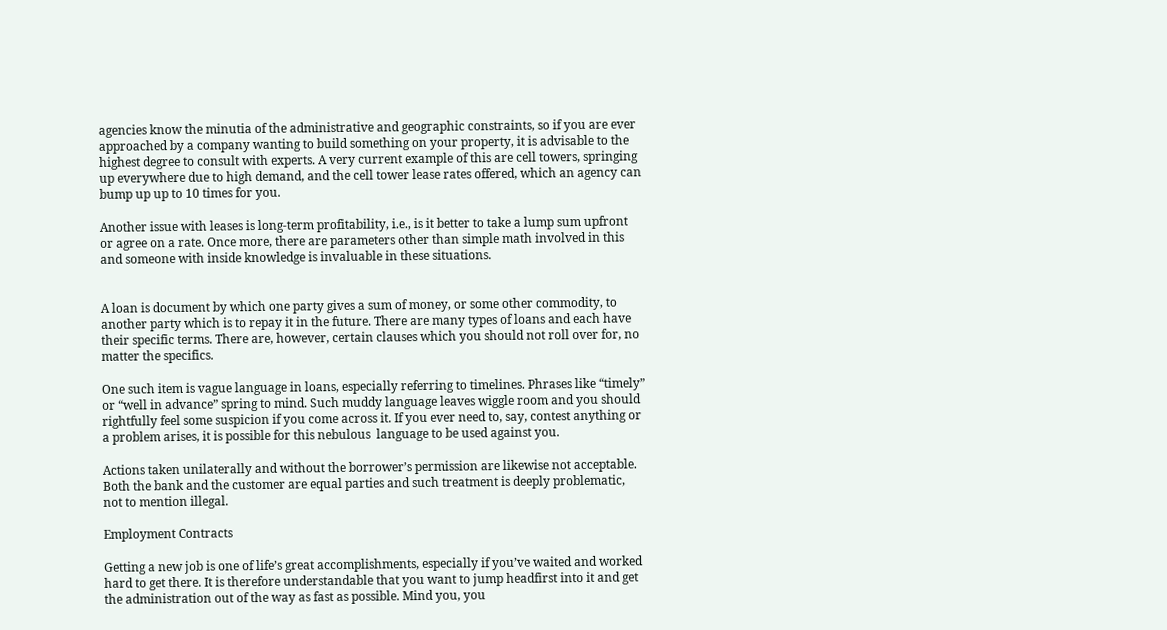agencies know the minutia of the administrative and geographic constraints, so if you are ever approached by a company wanting to build something on your property, it is advisable to the highest degree to consult with experts. A very current example of this are cell towers, springing up everywhere due to high demand, and the cell tower lease rates offered, which an agency can bump up up to 10 times for you.

Another issue with leases is long-term profitability, i.e., is it better to take a lump sum upfront or agree on a rate. Once more, there are parameters other than simple math involved in this and someone with inside knowledge is invaluable in these situations.


A loan is document by which one party gives a sum of money, or some other commodity, to another party which is to repay it in the future. There are many types of loans and each have their specific terms. There are, however, certain clauses which you should not roll over for, no matter the specifics.

One such item is vague language in loans, especially referring to timelines. Phrases like “timely” or “well in advance” spring to mind. Such muddy language leaves wiggle room and you should rightfully feel some suspicion if you come across it. If you ever need to, say, contest anything or a problem arises, it is possible for this nebulous  language to be used against you.

Actions taken unilaterally and without the borrower’s permission are likewise not acceptable. Both the bank and the customer are equal parties and such treatment is deeply problematic, not to mention illegal.

Employment Contracts

Getting a new job is one of life’s great accomplishments, especially if you’ve waited and worked hard to get there. It is therefore understandable that you want to jump headfirst into it and get the administration out of the way as fast as possible. Mind you, you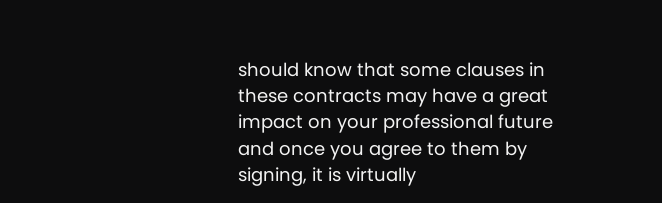should know that some clauses in these contracts may have a great impact on your professional future and once you agree to them by signing, it is virtually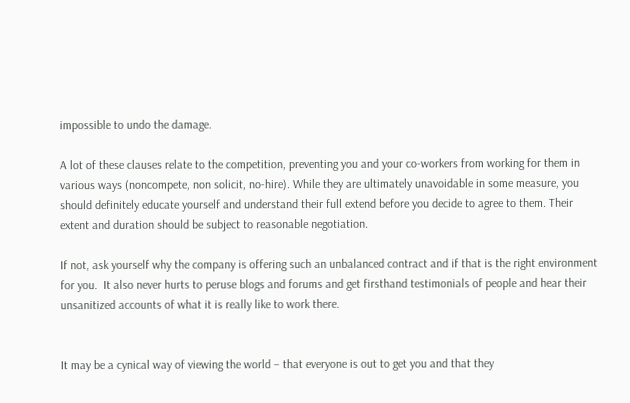impossible to undo the damage.

A lot of these clauses relate to the competition, preventing you and your co-workers from working for them in various ways (noncompete, non solicit, no-hire). While they are ultimately unavoidable in some measure, you should definitely educate yourself and understand their full extend before you decide to agree to them. Their extent and duration should be subject to reasonable negotiation.

If not, ask yourself why the company is offering such an unbalanced contract and if that is the right environment for you.  It also never hurts to peruse blogs and forums and get firsthand testimonials of people and hear their unsanitized accounts of what it is really like to work there.


It may be a cynical way of viewing the world – that everyone is out to get you and that they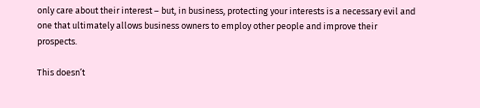only care about their interest – but, in business, protecting your interests is a necessary evil and one that ultimately allows business owners to employ other people and improve their prospects.

This doesn’t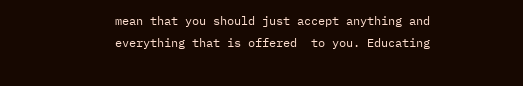mean that you should just accept anything and everything that is offered  to you. Educating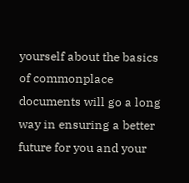yourself about the basics of commonplace documents will go a long way in ensuring a better future for you and your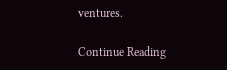ventures.

Continue Reading